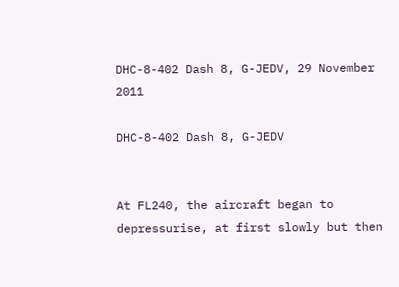DHC-8-402 Dash 8, G-JEDV, 29 November 2011

DHC-8-402 Dash 8, G-JEDV


At FL240, the aircraft began to depressurise, at first slowly but then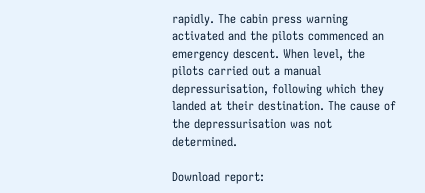rapidly. The cabin press warning activated and the pilots commenced an emergency descent. When level, the pilots carried out a manual depressurisation, following which they landed at their destination. The cause of the depressurisation was not determined.

Download report: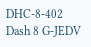DHC-8-402 Dash 8 G-JEDV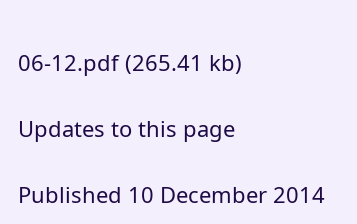06-12.pdf (265.41 kb)

Updates to this page

Published 10 December 2014